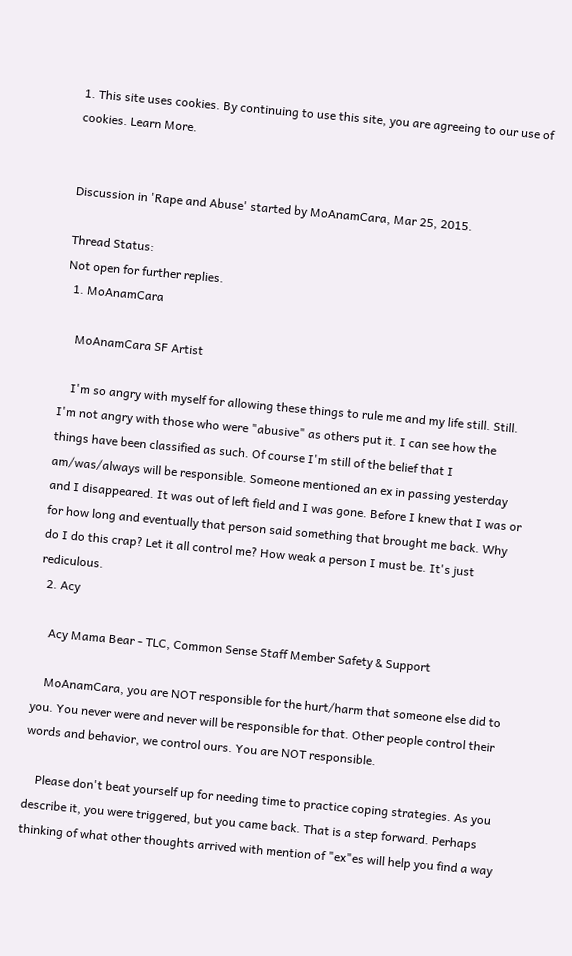1. This site uses cookies. By continuing to use this site, you are agreeing to our use of cookies. Learn More.


Discussion in 'Rape and Abuse' started by MoAnamCara, Mar 25, 2015.

Thread Status:
Not open for further replies.
  1. MoAnamCara

    MoAnamCara SF Artist

    I'm so angry with myself for allowing these things to rule me and my life still. Still. I'm not angry with those who were "abusive" as others put it. I can see how the things have been classified as such. Of course I'm still of the belief that I am/was/always will be responsible. Someone mentioned an ex in passing yesterday and I disappeared. It was out of left field and I was gone. Before I knew that I was or for how long and eventually that person said something that brought me back. Why do I do this crap? Let it all control me? How weak a person I must be. It's just rediculous.
  2. Acy

    Acy Mama Bear - TLC, Common Sense Staff Member Safety & Support

    MoAnamCara, you are NOT responsible for the hurt/harm that someone else did to you. You never were and never will be responsible for that. Other people control their words and behavior, we control ours. You are NOT responsible.

    Please don't beat yourself up for needing time to practice coping strategies. As you describe it, you were triggered, but you came back. That is a step forward. Perhaps thinking of what other thoughts arrived with mention of "ex"es will help you find a way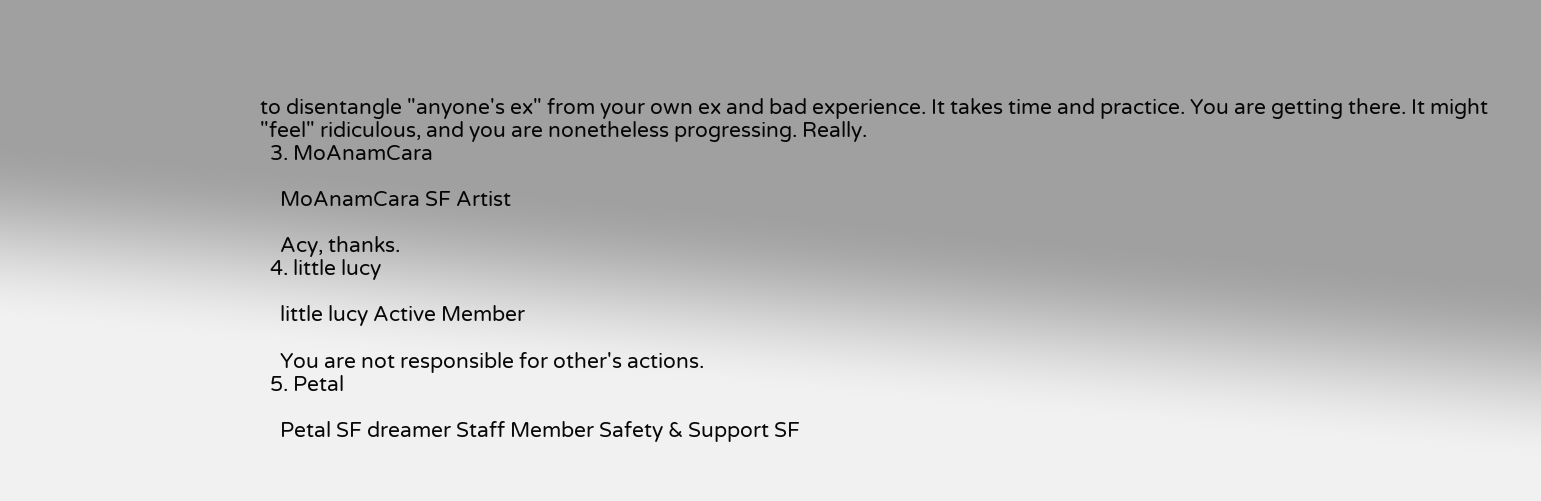to disentangle "anyone's ex" from your own ex and bad experience. It takes time and practice. You are getting there. It might "feel" ridiculous, and you are nonetheless progressing. Really.
  3. MoAnamCara

    MoAnamCara SF Artist

    Acy, thanks.
  4. little lucy

    little lucy Active Member

    You are not responsible for other's actions.
  5. Petal

    Petal SF dreamer Staff Member Safety & Support SF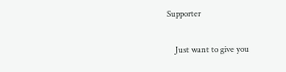Supporter

    Just want to give you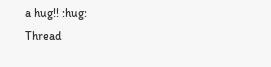a hug!! :hug:
Thread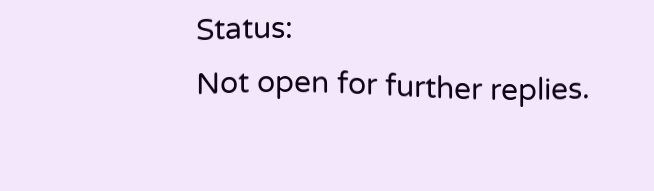Status:
Not open for further replies.